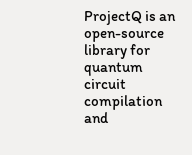ProjectQ is an open-source library for quantum circuit compilation and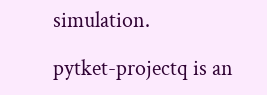simulation.

pytket-projectq is an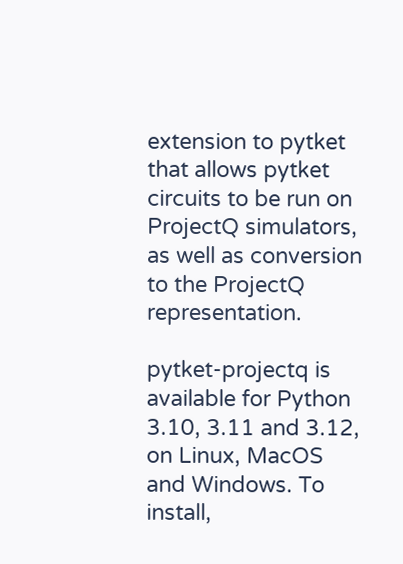extension to pytket that allows pytket circuits to be run on ProjectQ simulators, as well as conversion to the ProjectQ representation.

pytket-projectq is available for Python 3.10, 3.11 and 3.12, on Linux, MacOS and Windows. To install,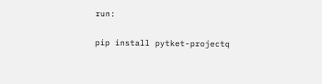run:

pip install pytket-projectq